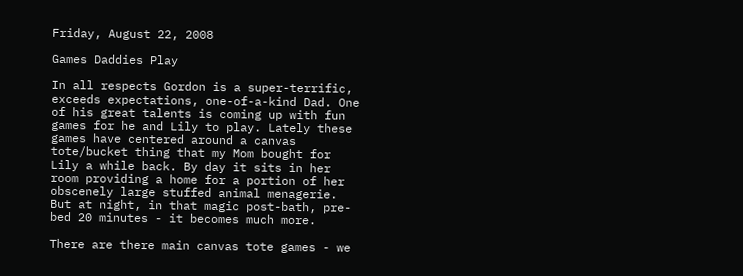Friday, August 22, 2008

Games Daddies Play

In all respects Gordon is a super-terrific, exceeds expectations, one-of-a-kind Dad. One of his great talents is coming up with fun games for he and Lily to play. Lately these games have centered around a canvas tote/bucket thing that my Mom bought for Lily a while back. By day it sits in her room providing a home for a portion of her obscenely large stuffed animal menagerie. But at night, in that magic post-bath, pre-bed 20 minutes - it becomes much more.

There are there main canvas tote games - we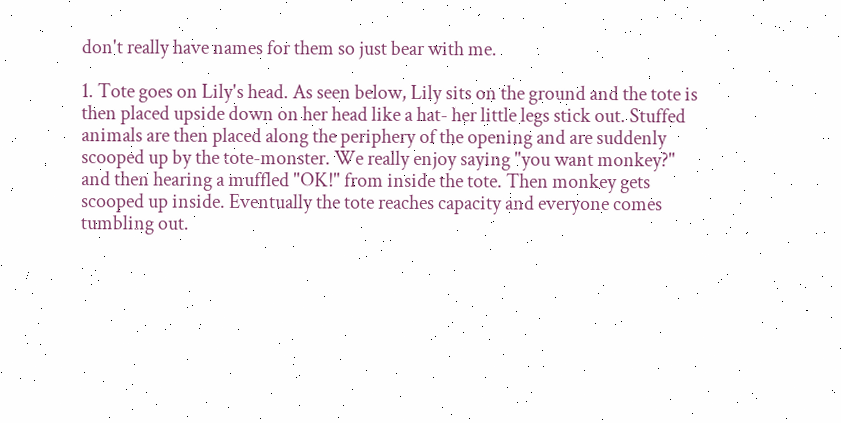don't really have names for them so just bear with me.

1. Tote goes on Lily's head. As seen below, Lily sits on the ground and the tote is then placed upside down on her head like a hat- her little legs stick out. Stuffed animals are then placed along the periphery of the opening and are suddenly scooped up by the tote-monster. We really enjoy saying "you want monkey?" and then hearing a muffled "OK!" from inside the tote. Then monkey gets scooped up inside. Eventually the tote reaches capacity and everyone comes tumbling out.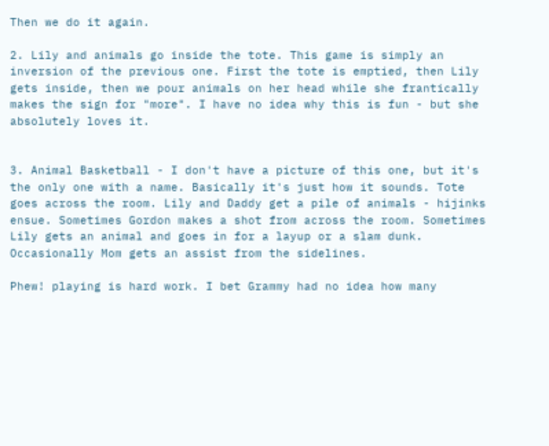Then we do it again.

2. Lily and animals go inside the tote. This game is simply an inversion of the previous one. First the tote is emptied, then Lily gets inside, then we pour animals on her head while she frantically makes the sign for "more". I have no idea why this is fun - but she absolutely loves it.


3. Animal Basketball - I don't have a picture of this one, but it's the only one with a name. Basically it's just how it sounds. Tote goes across the room. Lily and Daddy get a pile of animals - hijinks ensue. Sometimes Gordon makes a shot from across the room. Sometimes Lily gets an animal and goes in for a layup or a slam dunk. Occasionally Mom gets an assist from the sidelines.

Phew! playing is hard work. I bet Grammy had no idea how many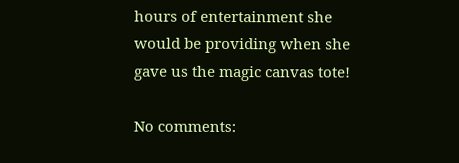hours of entertainment she would be providing when she gave us the magic canvas tote!

No comments: